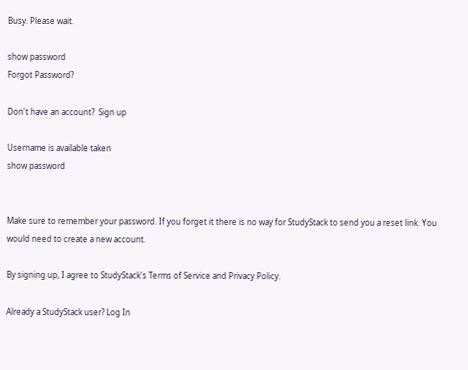Busy. Please wait.

show password
Forgot Password?

Don't have an account?  Sign up

Username is available taken
show password


Make sure to remember your password. If you forget it there is no way for StudyStack to send you a reset link. You would need to create a new account.

By signing up, I agree to StudyStack's Terms of Service and Privacy Policy.

Already a StudyStack user? Log In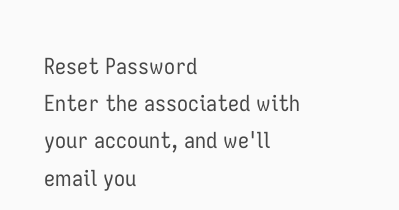Reset Password
Enter the associated with your account, and we'll email you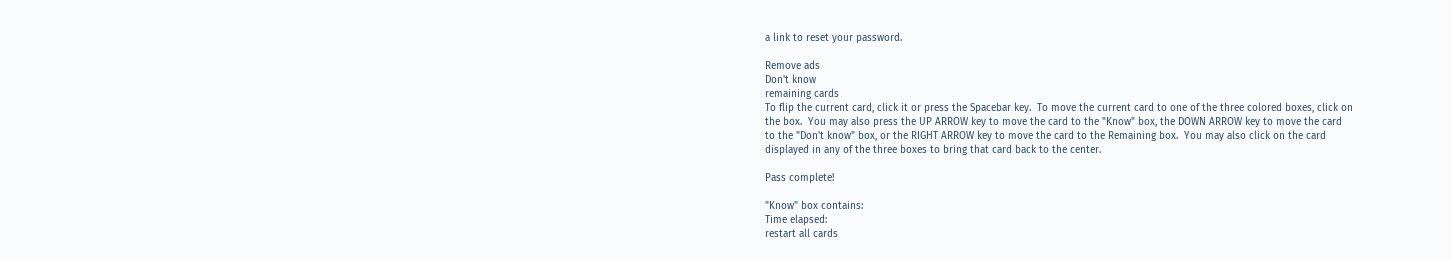a link to reset your password.

Remove ads
Don't know
remaining cards
To flip the current card, click it or press the Spacebar key.  To move the current card to one of the three colored boxes, click on the box.  You may also press the UP ARROW key to move the card to the "Know" box, the DOWN ARROW key to move the card to the "Don't know" box, or the RIGHT ARROW key to move the card to the Remaining box.  You may also click on the card displayed in any of the three boxes to bring that card back to the center.

Pass complete!

"Know" box contains:
Time elapsed:
restart all cards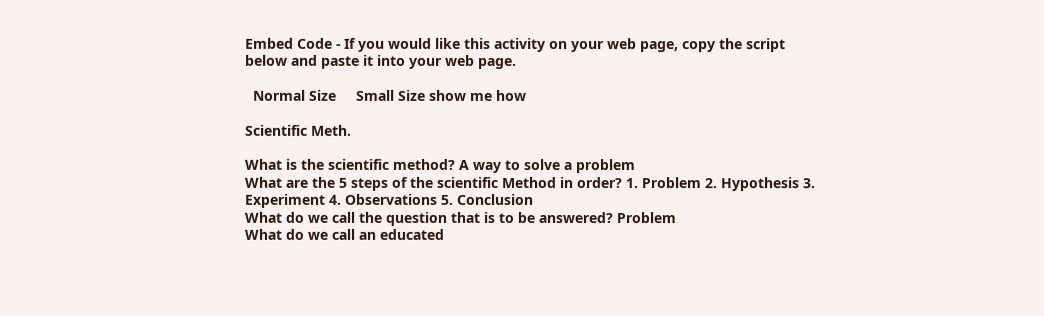Embed Code - If you would like this activity on your web page, copy the script below and paste it into your web page.

  Normal Size     Small Size show me how

Scientific Meth.

What is the scientific method? A way to solve a problem
What are the 5 steps of the scientific Method in order? 1. Problem 2. Hypothesis 3. Experiment 4. Observations 5. Conclusion
What do we call the question that is to be answered? Problem
What do we call an educated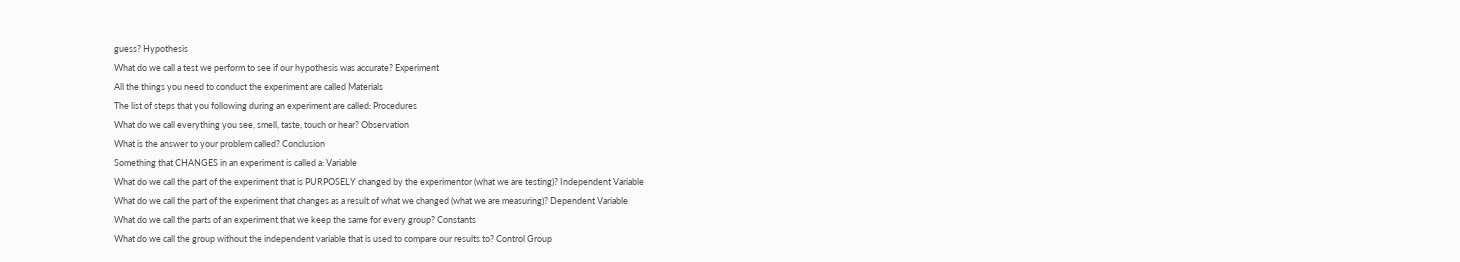guess? Hypothesis
What do we call a test we perform to see if our hypothesis was accurate? Experiment
All the things you need to conduct the experiment are called Materials
The list of steps that you following during an experiment are called: Procedures
What do we call everything you see, smell, taste, touch or hear? Observation
What is the answer to your problem called? Conclusion
Something that CHANGES in an experiment is called a: Variable
What do we call the part of the experiment that is PURPOSELY changed by the experimentor (what we are testing)? Independent Variable
What do we call the part of the experiment that changes as a result of what we changed (what we are measuring)? Dependent Variable
What do we call the parts of an experiment that we keep the same for every group? Constants
What do we call the group without the independent variable that is used to compare our results to? Control Group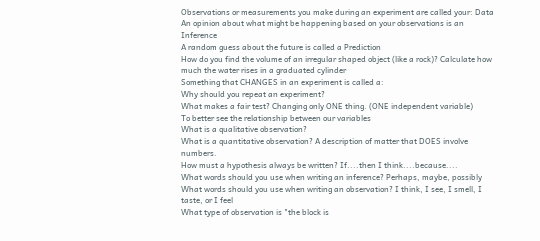Observations or measurements you make during an experiment are called your: Data
An opinion about what might be happening based on your observations is an Inference
A random guess about the future is called a Prediction
How do you find the volume of an irregular shaped object (like a rock)? Calculate how much the water rises in a graduated cylinder
Something that CHANGES in an experiment is called a:
Why should you repeat an experiment?
What makes a fair test? Changing only ONE thing. (ONE independent variable)
To better see the relationship between our variables
What is a qualitative observation?
What is a quantitative observation? A description of matter that DOES involve numbers.
How must a hypothesis always be written? If....then I think....because....
What words should you use when writing an inference? Perhaps, maybe, possibly
What words should you use when writing an observation? I think, I see, I smell, I taste, or I feel
What type of observation is "the block is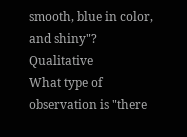smooth, blue in color, and shiny"? Qualitative
What type of observation is "there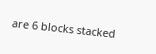are 6 blocks stacked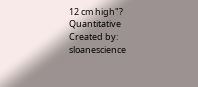12 cm high"? Quantitative
Created by: sloanescience